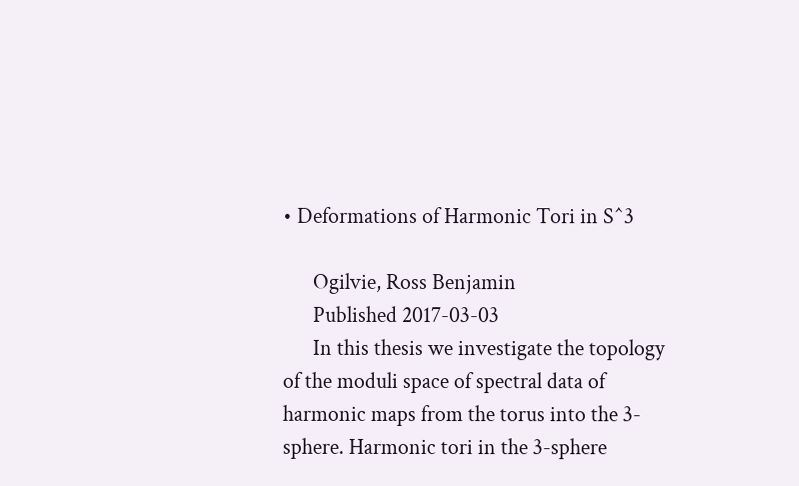• Deformations of Harmonic Tori in S^3

      Ogilvie, Ross Benjamin
      Published 2017-03-03
      In this thesis we investigate the topology of the moduli space of spectral data of harmonic maps from the torus into the 3-sphere. Harmonic tori in the 3-sphere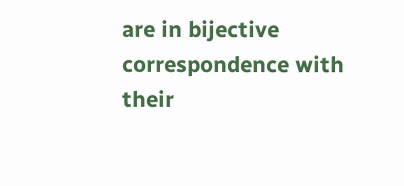are in bijective correspondence with their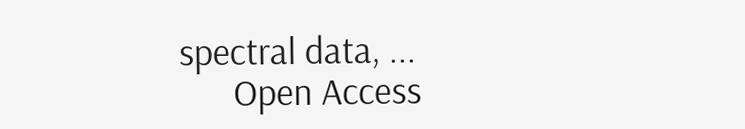spectral data, ...
      Open Access